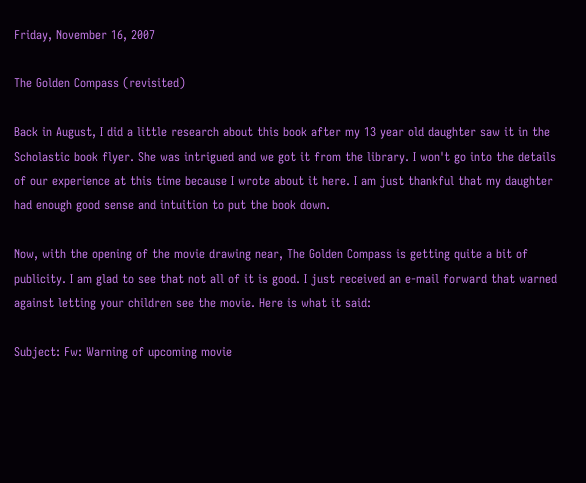Friday, November 16, 2007

The Golden Compass (revisited)

Back in August, I did a little research about this book after my 13 year old daughter saw it in the Scholastic book flyer. She was intrigued and we got it from the library. I won't go into the details of our experience at this time because I wrote about it here. I am just thankful that my daughter had enough good sense and intuition to put the book down.

Now, with the opening of the movie drawing near, The Golden Compass is getting quite a bit of publicity. I am glad to see that not all of it is good. I just received an e-mail forward that warned against letting your children see the movie. Here is what it said:

Subject: Fw: Warning of upcoming movie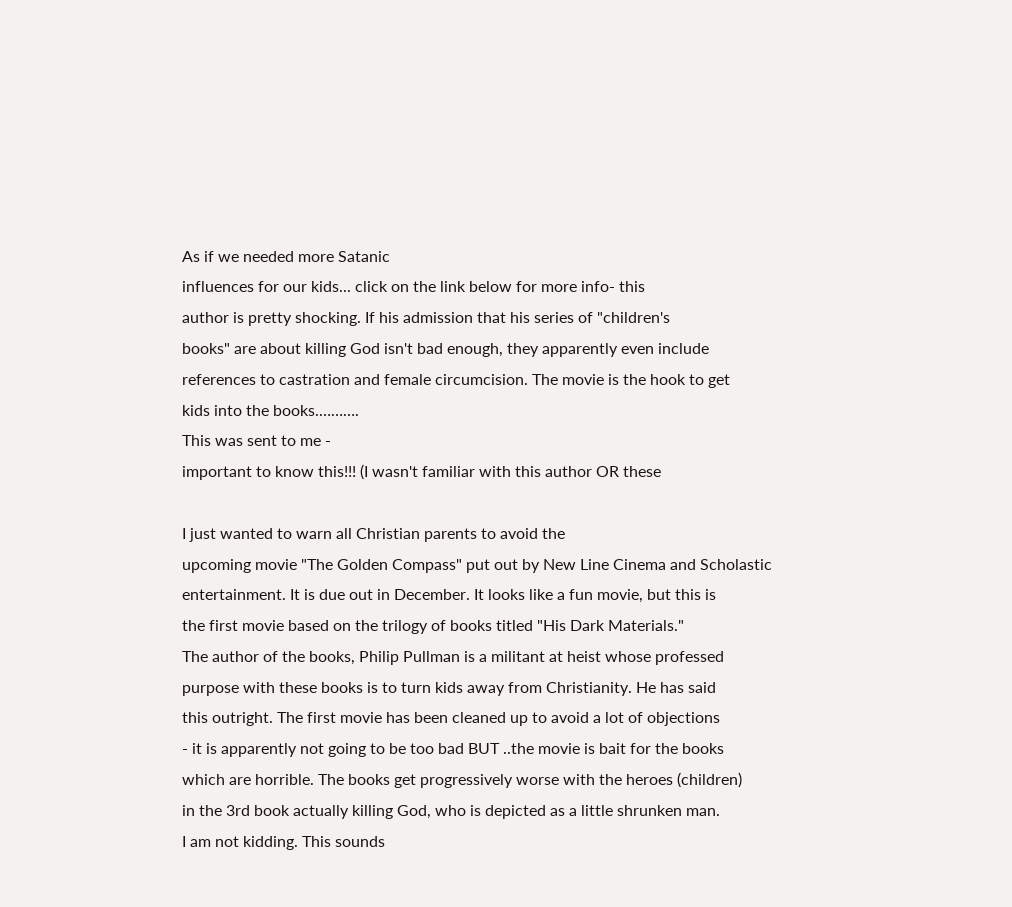As if we needed more Satanic
influences for our kids... click on the link below for more info- this
author is pretty shocking. If his admission that his series of "children's
books" are about killing God isn't bad enough, they apparently even include
references to castration and female circumcision. The movie is the hook to get
kids into the books.……….
This was sent to me -
important to know this!!! (I wasn't familiar with this author OR these

I just wanted to warn all Christian parents to avoid the
upcoming movie "The Golden Compass" put out by New Line Cinema and Scholastic
entertainment. It is due out in December. It looks like a fun movie, but this is
the first movie based on the trilogy of books titled "His Dark Materials."
The author of the books, Philip Pullman is a militant at heist whose professed
purpose with these books is to turn kids away from Christianity. He has said
this outright. The first movie has been cleaned up to avoid a lot of objections
- it is apparently not going to be too bad BUT ..the movie is bait for the books
which are horrible. The books get progressively worse with the heroes (children)
in the 3rd book actually killing God, who is depicted as a little shrunken man.
I am not kidding. This sounds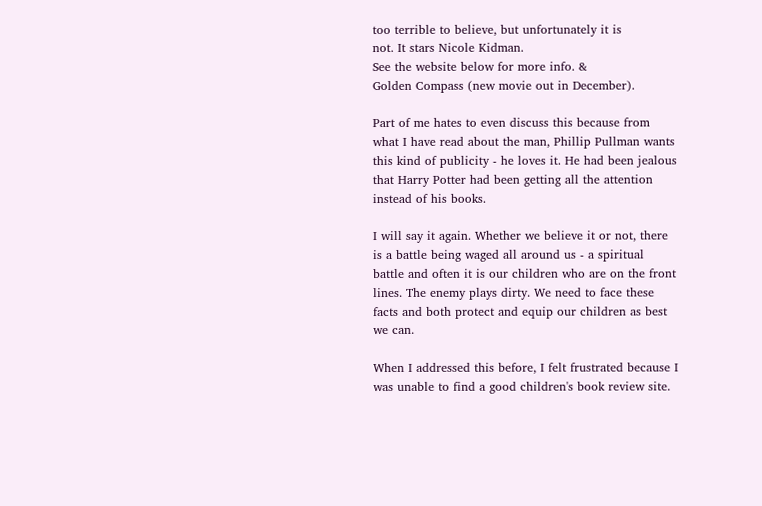too terrible to believe, but unfortunately it is
not. It stars Nicole Kidman.
See the website below for more info. &
Golden Compass (new movie out in December).

Part of me hates to even discuss this because from what I have read about the man, Phillip Pullman wants this kind of publicity - he loves it. He had been jealous that Harry Potter had been getting all the attention instead of his books.

I will say it again. Whether we believe it or not, there is a battle being waged all around us - a spiritual battle and often it is our children who are on the front lines. The enemy plays dirty. We need to face these facts and both protect and equip our children as best we can.

When I addressed this before, I felt frustrated because I was unable to find a good children's book review site.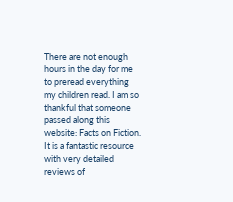There are not enough hours in the day for me to preread everything my children read. I am so thankful that someone passed along this website: Facts on Fiction. It is a fantastic resource with very detailed reviews of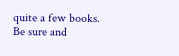quite a few books. Be sure and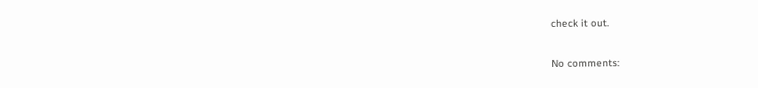check it out.

No comments: